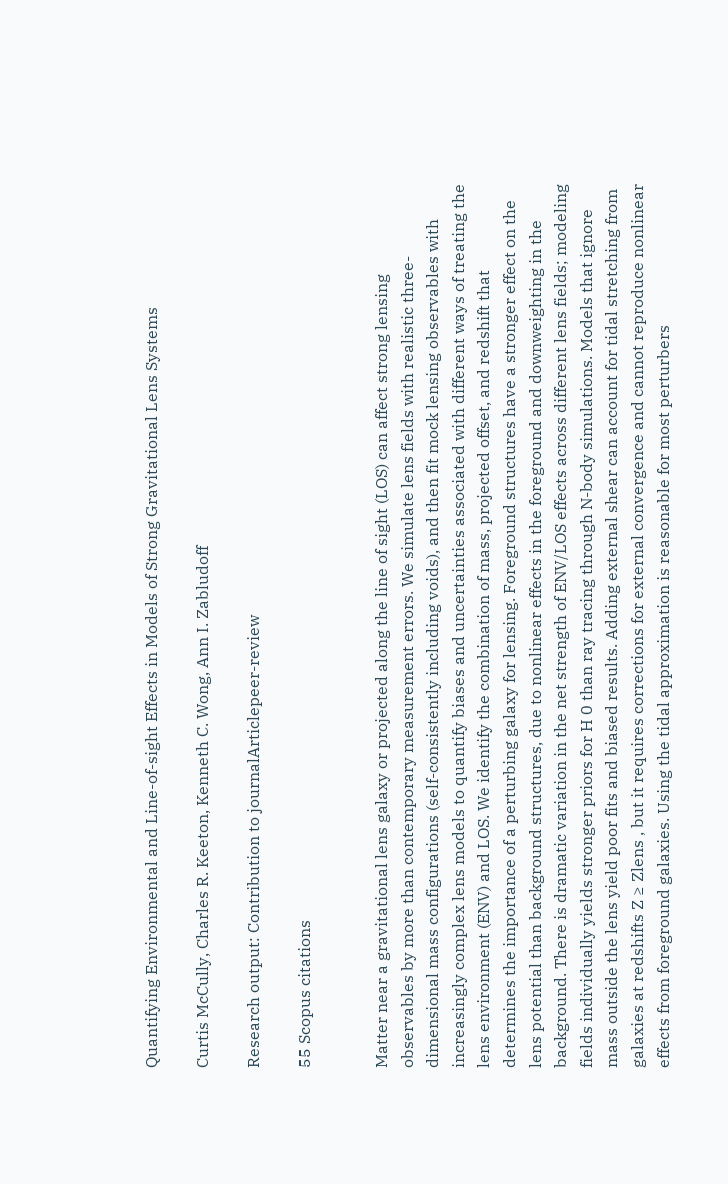Quantifying Environmental and Line-of-sight Effects in Models of Strong Gravitational Lens Systems

Curtis McCully, Charles R. Keeton, Kenneth C. Wong, Ann I. Zabludoff

Research output: Contribution to journalArticlepeer-review

55 Scopus citations


Matter near a gravitational lens galaxy or projected along the line of sight (LOS) can affect strong lensing observables by more than contemporary measurement errors. We simulate lens fields with realistic three-dimensional mass configurations (self-consistently including voids), and then fit mock lensing observables with increasingly complex lens models to quantify biases and uncertainties associated with different ways of treating the lens environment (ENV) and LOS. We identify the combination of mass, projected offset, and redshift that determines the importance of a perturbing galaxy for lensing. Foreground structures have a stronger effect on the lens potential than background structures, due to nonlinear effects in the foreground and downweighting in the background. There is dramatic variation in the net strength of ENV/LOS effects across different lens fields; modeling fields individually yields stronger priors for H 0 than ray tracing through N-body simulations. Models that ignore mass outside the lens yield poor fits and biased results. Adding external shear can account for tidal stretching from galaxies at redshifts Z ≥ Zlens , but it requires corrections for external convergence and cannot reproduce nonlinear effects from foreground galaxies. Using the tidal approximation is reasonable for most perturbers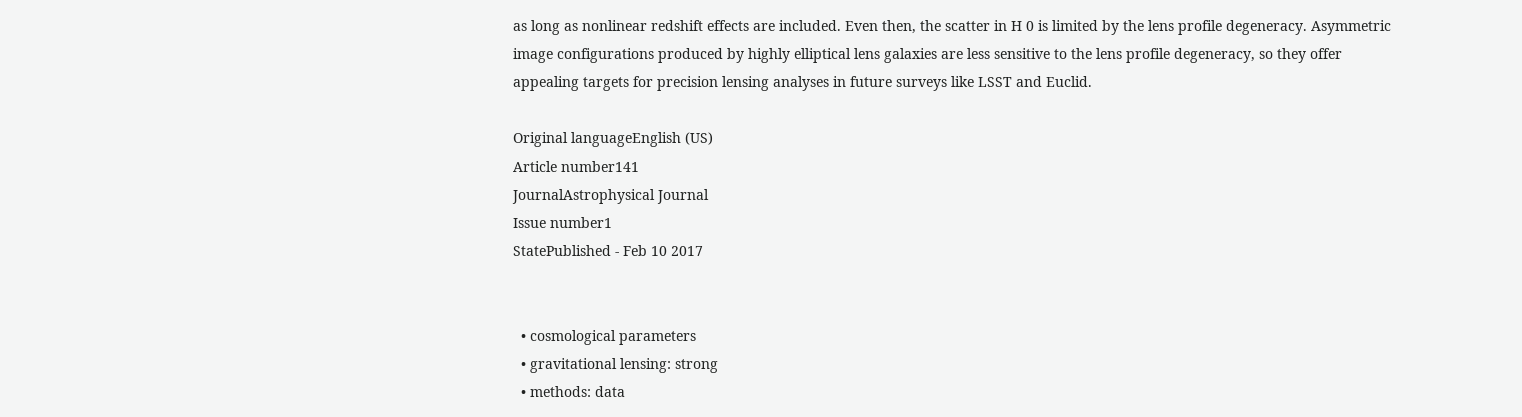as long as nonlinear redshift effects are included. Even then, the scatter in H 0 is limited by the lens profile degeneracy. Asymmetric image configurations produced by highly elliptical lens galaxies are less sensitive to the lens profile degeneracy, so they offer appealing targets for precision lensing analyses in future surveys like LSST and Euclid.

Original languageEnglish (US)
Article number141
JournalAstrophysical Journal
Issue number1
StatePublished - Feb 10 2017


  • cosmological parameters
  • gravitational lensing: strong
  • methods: data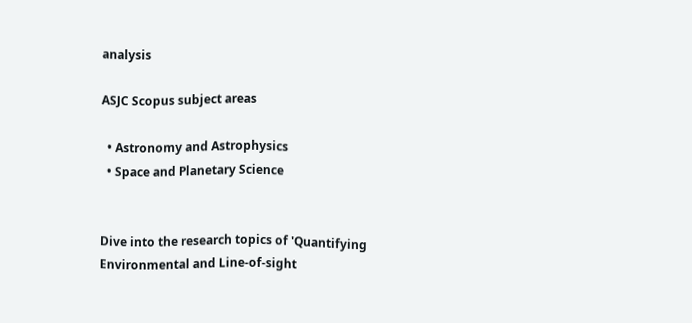analysis

ASJC Scopus subject areas

  • Astronomy and Astrophysics
  • Space and Planetary Science


Dive into the research topics of 'Quantifying Environmental and Line-of-sight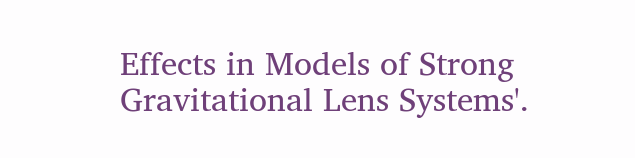Effects in Models of Strong Gravitational Lens Systems'.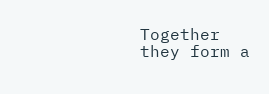Together they form a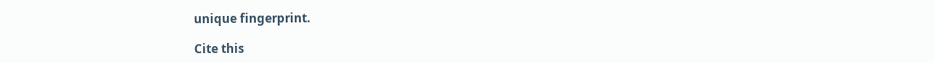unique fingerprint.

Cite this